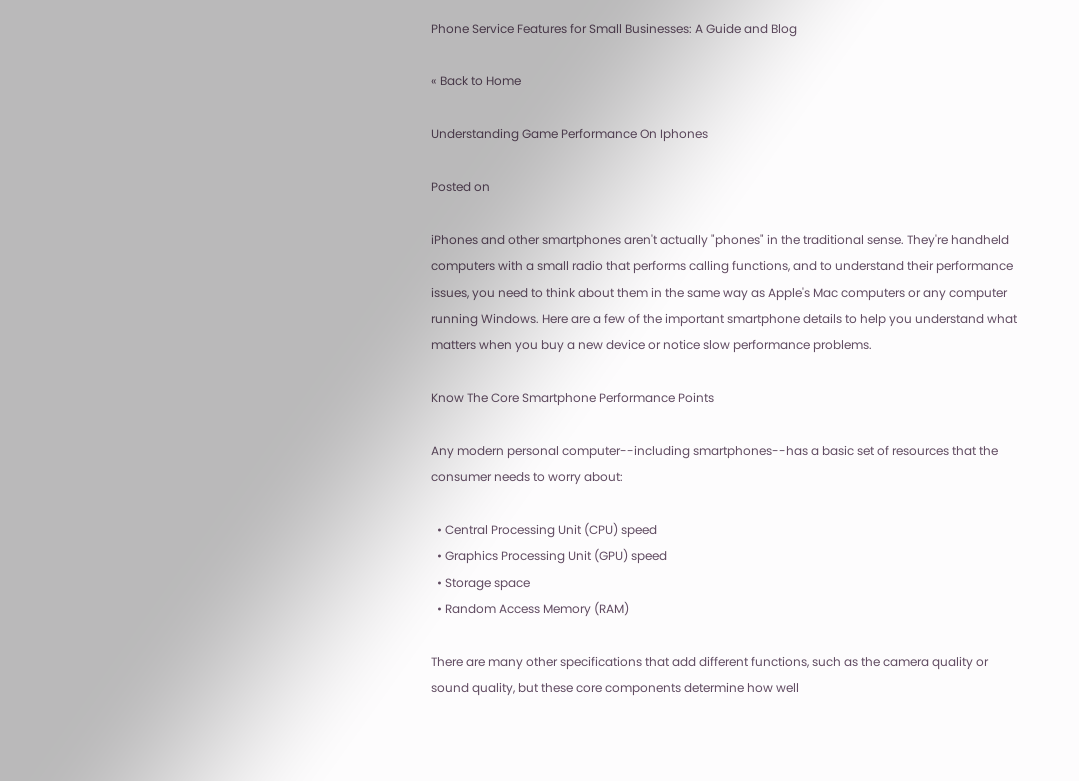Phone Service Features for Small Businesses: A Guide and Blog

« Back to Home

Understanding Game Performance On Iphones

Posted on

iPhones and other smartphones aren't actually "phones" in the traditional sense. They're handheld computers with a small radio that performs calling functions, and to understand their performance issues, you need to think about them in the same way as Apple's Mac computers or any computer running Windows. Here are a few of the important smartphone details to help you understand what matters when you buy a new device or notice slow performance problems.

Know The Core Smartphone Performance Points

Any modern personal computer--including smartphones--has a basic set of resources that the consumer needs to worry about:

  • Central Processing Unit (CPU) speed
  • Graphics Processing Unit (GPU) speed
  • Storage space
  • Random Access Memory (RAM)

There are many other specifications that add different functions, such as the camera quality or sound quality, but these core components determine how well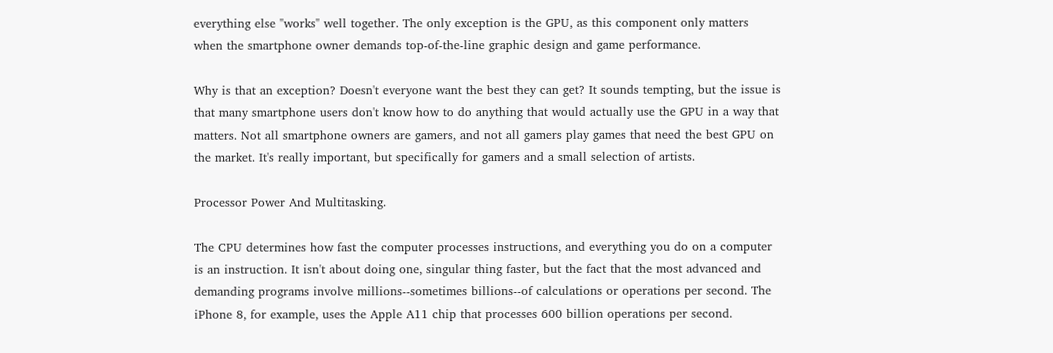everything else "works" well together. The only exception is the GPU, as this component only matters when the smartphone owner demands top-of-the-line graphic design and game performance.

Why is that an exception? Doesn't everyone want the best they can get? It sounds tempting, but the issue is that many smartphone users don't know how to do anything that would actually use the GPU in a way that matters. Not all smartphone owners are gamers, and not all gamers play games that need the best GPU on the market. It's really important, but specifically for gamers and a small selection of artists.

Processor Power And Multitasking.

The CPU determines how fast the computer processes instructions, and everything you do on a computer is an instruction. It isn't about doing one, singular thing faster, but the fact that the most advanced and demanding programs involve millions--sometimes billions--of calculations or operations per second. The iPhone 8, for example, uses the Apple A11 chip that processes 600 billion operations per second.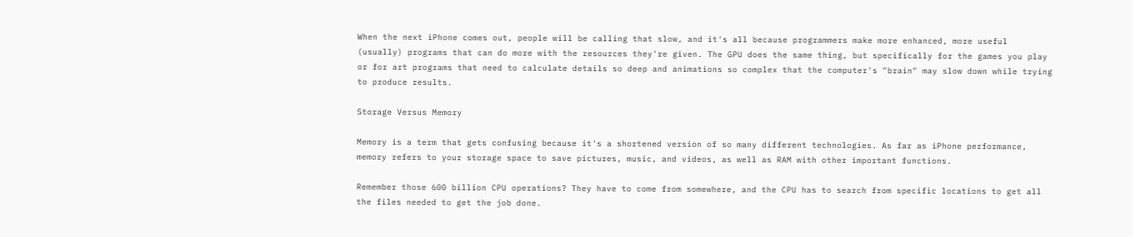When the next iPhone comes out, people will be calling that slow, and it's all because programmers make more enhanced, more useful (usually) programs that can do more with the resources they're given. The GPU does the same thing, but specifically for the games you play or for art programs that need to calculate details so deep and animations so complex that the computer's "brain" may slow down while trying to produce results.

Storage Versus Memory

Memory is a term that gets confusing because it's a shortened version of so many different technologies. As far as iPhone performance, memory refers to your storage space to save pictures, music, and videos, as well as RAM with other important functions.

Remember those 600 billion CPU operations? They have to come from somewhere, and the CPU has to search from specific locations to get all the files needed to get the job done.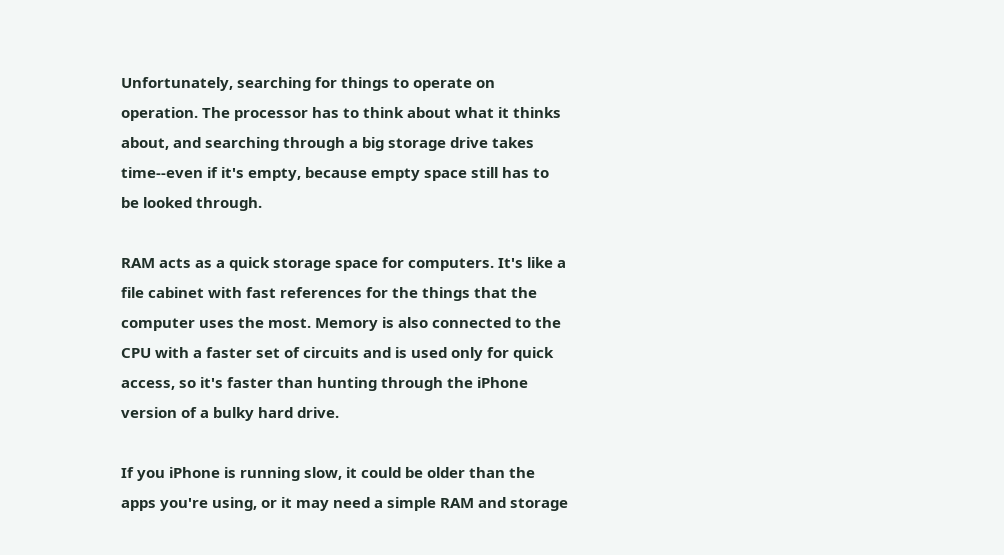Unfortunately, searching for things to operate on operation. The processor has to think about what it thinks about, and searching through a big storage drive takes time--even if it's empty, because empty space still has to be looked through.

RAM acts as a quick storage space for computers. It's like a file cabinet with fast references for the things that the computer uses the most. Memory is also connected to the CPU with a faster set of circuits and is used only for quick access, so it's faster than hunting through the iPhone version of a bulky hard drive.

If you iPhone is running slow, it could be older than the apps you're using, or it may need a simple RAM and storage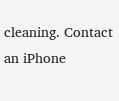cleaning. Contact an iPhone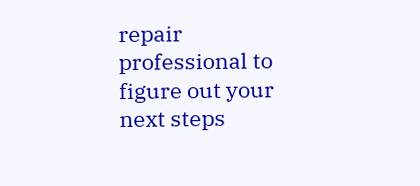repair professional to figure out your next steps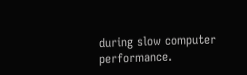during slow computer performance.